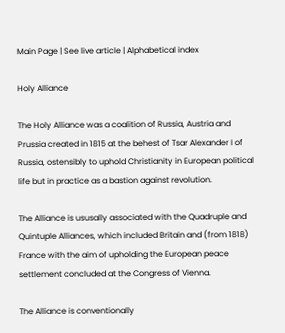Main Page | See live article | Alphabetical index

Holy Alliance

The Holy Alliance was a coalition of Russia, Austria and Prussia created in 1815 at the behest of Tsar Alexander I of Russia, ostensibly to uphold Christianity in European political life but in practice as a bastion against revolution.

The Alliance is ususally associated with the Quadruple and Quintuple Alliances, which included Britain and (from 1818) France with the aim of upholding the European peace settlement concluded at the Congress of Vienna.

The Alliance is conventionally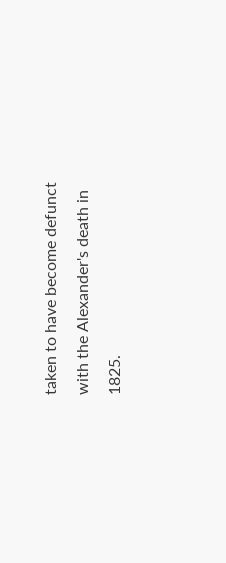taken to have become defunct with the Alexander's death in 1825.